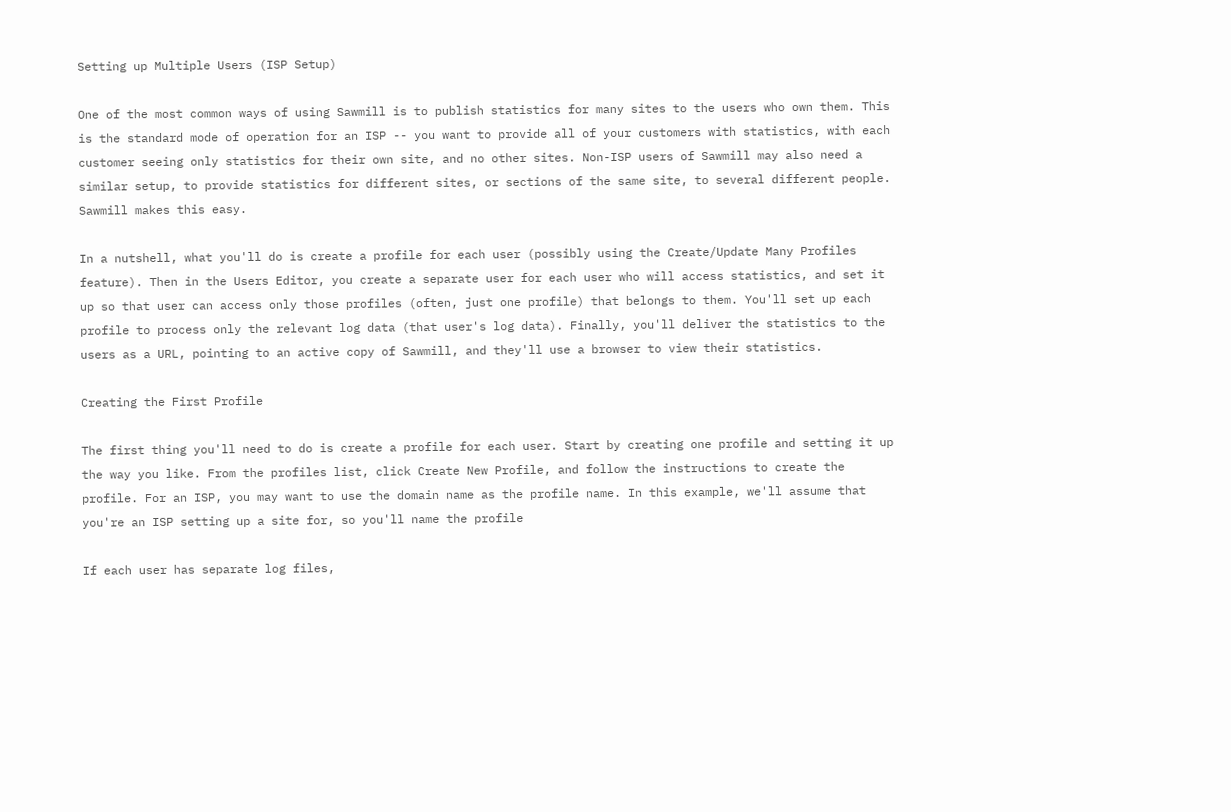Setting up Multiple Users (ISP Setup)

One of the most common ways of using Sawmill is to publish statistics for many sites to the users who own them. This is the standard mode of operation for an ISP -- you want to provide all of your customers with statistics, with each customer seeing only statistics for their own site, and no other sites. Non-ISP users of Sawmill may also need a similar setup, to provide statistics for different sites, or sections of the same site, to several different people. Sawmill makes this easy.

In a nutshell, what you'll do is create a profile for each user (possibly using the Create/Update Many Profiles feature). Then in the Users Editor, you create a separate user for each user who will access statistics, and set it up so that user can access only those profiles (often, just one profile) that belongs to them. You'll set up each profile to process only the relevant log data (that user's log data). Finally, you'll deliver the statistics to the users as a URL, pointing to an active copy of Sawmill, and they'll use a browser to view their statistics.

Creating the First Profile

The first thing you'll need to do is create a profile for each user. Start by creating one profile and setting it up the way you like. From the profiles list, click Create New Profile, and follow the instructions to create the profile. For an ISP, you may want to use the domain name as the profile name. In this example, we'll assume that you're an ISP setting up a site for, so you'll name the profile

If each user has separate log files,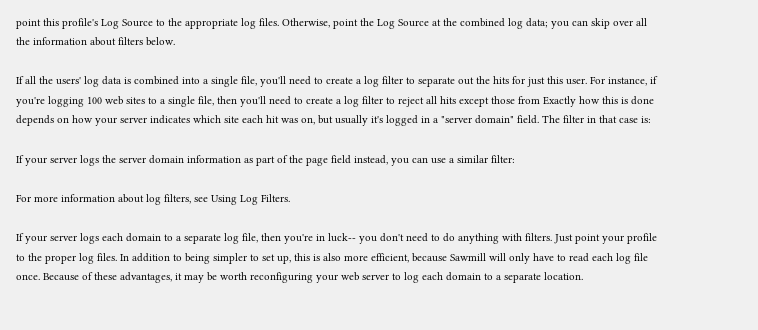point this profile's Log Source to the appropriate log files. Otherwise, point the Log Source at the combined log data; you can skip over all the information about filters below.

If all the users' log data is combined into a single file, you'll need to create a log filter to separate out the hits for just this user. For instance, if you're logging 100 web sites to a single file, then you'll need to create a log filter to reject all hits except those from Exactly how this is done depends on how your server indicates which site each hit was on, but usually it's logged in a "server domain" field. The filter in that case is:

If your server logs the server domain information as part of the page field instead, you can use a similar filter:

For more information about log filters, see Using Log Filters.

If your server logs each domain to a separate log file, then you're in luck-- you don't need to do anything with filters. Just point your profile to the proper log files. In addition to being simpler to set up, this is also more efficient, because Sawmill will only have to read each log file once. Because of these advantages, it may be worth reconfiguring your web server to log each domain to a separate location.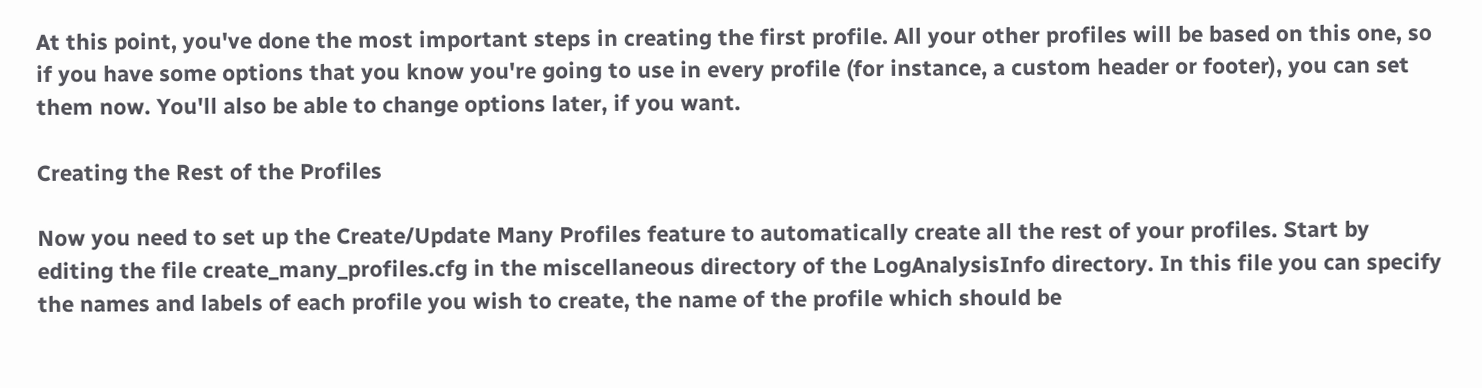At this point, you've done the most important steps in creating the first profile. All your other profiles will be based on this one, so if you have some options that you know you're going to use in every profile (for instance, a custom header or footer), you can set them now. You'll also be able to change options later, if you want.

Creating the Rest of the Profiles

Now you need to set up the Create/Update Many Profiles feature to automatically create all the rest of your profiles. Start by editing the file create_many_profiles.cfg in the miscellaneous directory of the LogAnalysisInfo directory. In this file you can specify the names and labels of each profile you wish to create, the name of the profile which should be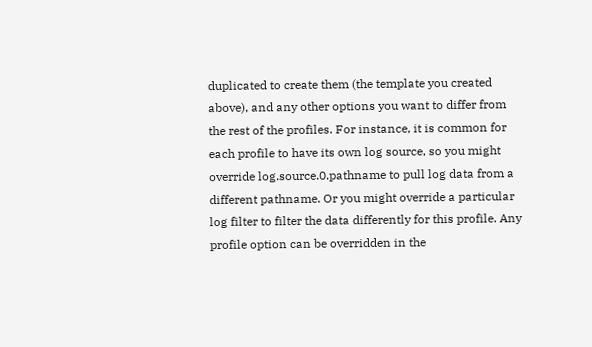duplicated to create them (the template you created above), and any other options you want to differ from the rest of the profiles. For instance, it is common for each profile to have its own log source, so you might override log.source.0.pathname to pull log data from a different pathname. Or you might override a particular log filter to filter the data differently for this profile. Any profile option can be overridden in the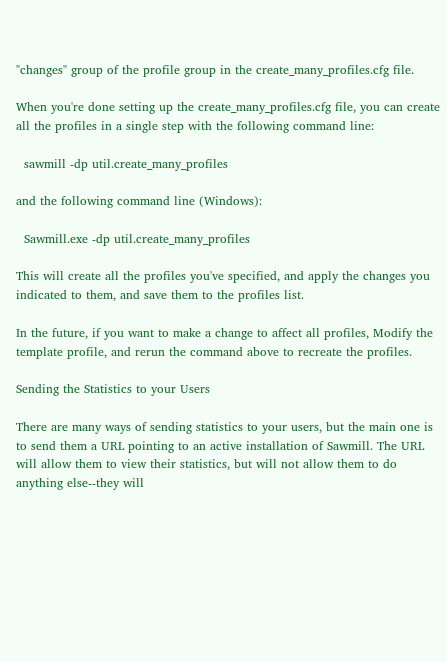"changes" group of the profile group in the create_many_profiles.cfg file.

When you're done setting up the create_many_profiles.cfg file, you can create all the profiles in a single step with the following command line:

  sawmill -dp util.create_many_profiles

and the following command line (Windows):

  Sawmill.exe -dp util.create_many_profiles

This will create all the profiles you've specified, and apply the changes you indicated to them, and save them to the profiles list.

In the future, if you want to make a change to affect all profiles, Modify the template profile, and rerun the command above to recreate the profiles.

Sending the Statistics to your Users

There are many ways of sending statistics to your users, but the main one is to send them a URL pointing to an active installation of Sawmill. The URL will allow them to view their statistics, but will not allow them to do anything else--they will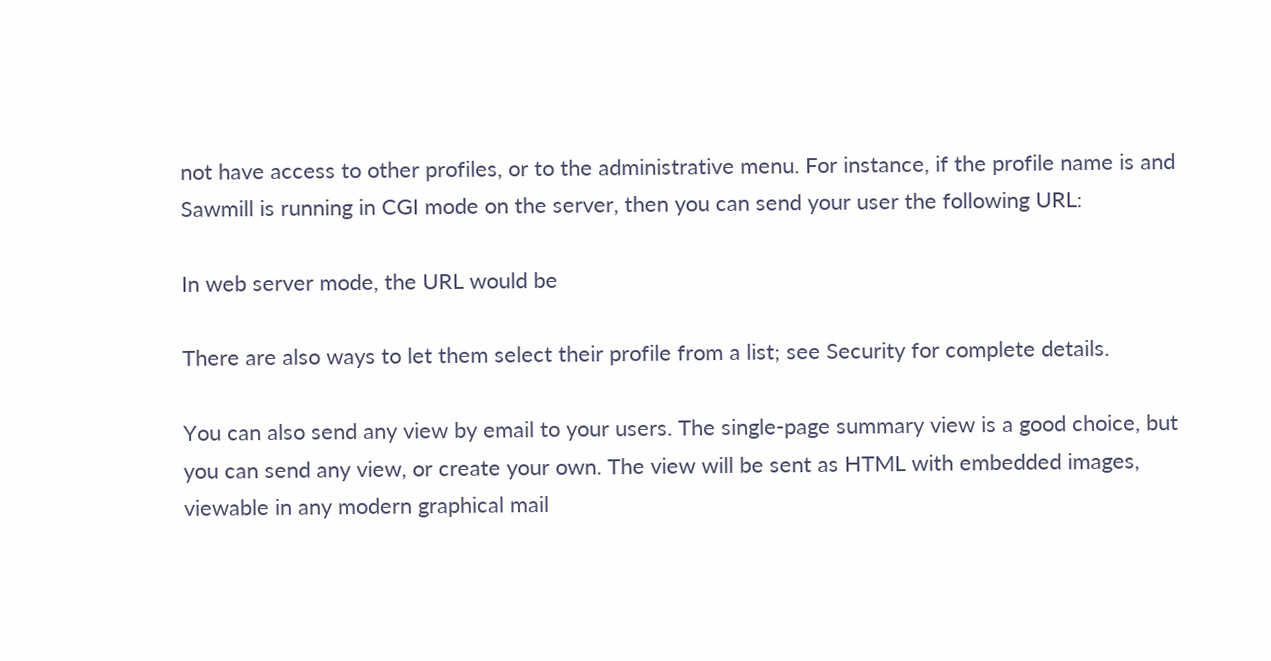not have access to other profiles, or to the administrative menu. For instance, if the profile name is and Sawmill is running in CGI mode on the server, then you can send your user the following URL:

In web server mode, the URL would be

There are also ways to let them select their profile from a list; see Security for complete details.

You can also send any view by email to your users. The single-page summary view is a good choice, but you can send any view, or create your own. The view will be sent as HTML with embedded images, viewable in any modern graphical mail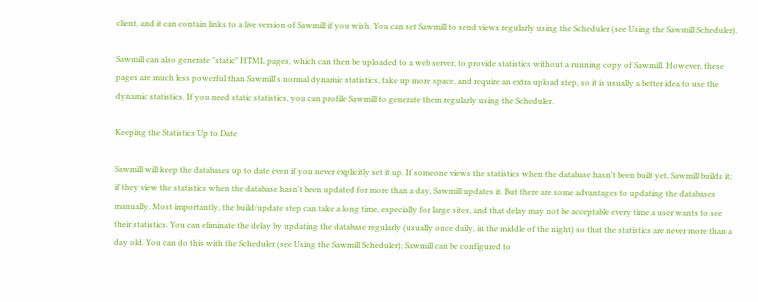client, and it can contain links to a live version of Sawmill if you wish. You can set Sawmill to send views regularly using the Scheduler (see Using the Sawmill Scheduler).

Sawmill can also generate "static" HTML pages, which can then be uploaded to a web server, to provide statistics without a running copy of Sawmill. However, these pages are much less powerful than Sawmill's normal dynamic statistics, take up more space, and require an extra upload step, so it is usually a better idea to use the dynamic statistics. If you need static statistics, you can profile Sawmill to generate them regularly using the Scheduler.

Keeping the Statistics Up to Date

Sawmill will keep the databases up to date even if you never explicitly set it up. If someone views the statistics when the database hasn't been built yet, Sawmill builds it; if they view the statistics when the database hasn't been updated for more than a day, Sawmill updates it. But there are some advantages to updating the databases manually. Most importantly, the build/update step can take a long time, especially for large sites, and that delay may not be acceptable every time a user wants to see their statistics. You can eliminate the delay by updating the database regularly (usually once daily, in the middle of the night) so that the statistics are never more than a day old. You can do this with the Scheduler (see Using the Sawmill Scheduler); Sawmill can be configured to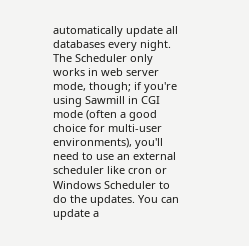automatically update all databases every night. The Scheduler only works in web server mode, though; if you're using Sawmill in CGI mode (often a good choice for multi-user environments), you'll need to use an external scheduler like cron or Windows Scheduler to do the updates. You can update a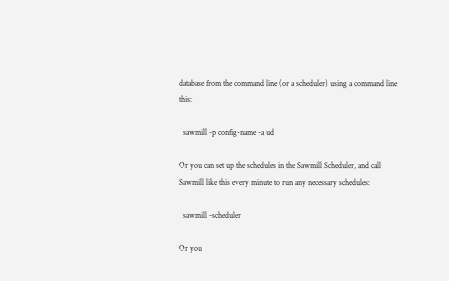database from the command line (or a scheduler) using a command line this:

  sawmill -p config-name -a ud

Or you can set up the schedules in the Sawmill Scheduler, and call Sawmill like this every minute to run any necessary schedules:

  sawmill -scheduler

Or you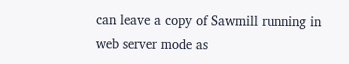can leave a copy of Sawmill running in web server mode as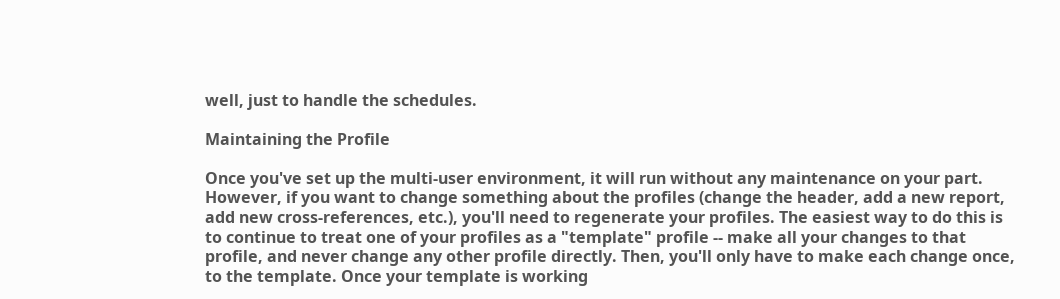well, just to handle the schedules.

Maintaining the Profile

Once you've set up the multi-user environment, it will run without any maintenance on your part. However, if you want to change something about the profiles (change the header, add a new report, add new cross-references, etc.), you'll need to regenerate your profiles. The easiest way to do this is to continue to treat one of your profiles as a "template" profile -- make all your changes to that profile, and never change any other profile directly. Then, you'll only have to make each change once, to the template. Once your template is working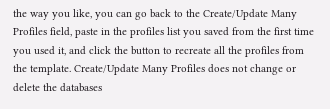the way you like, you can go back to the Create/Update Many Profiles field, paste in the profiles list you saved from the first time you used it, and click the button to recreate all the profiles from the template. Create/Update Many Profiles does not change or delete the databases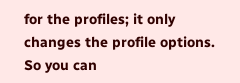for the profiles; it only changes the profile options. So you can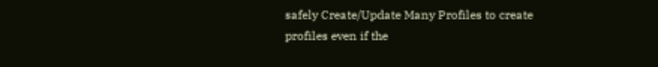safely Create/Update Many Profiles to create profiles even if the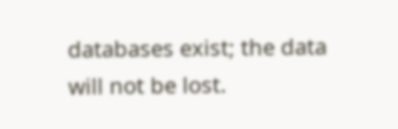databases exist; the data will not be lost.